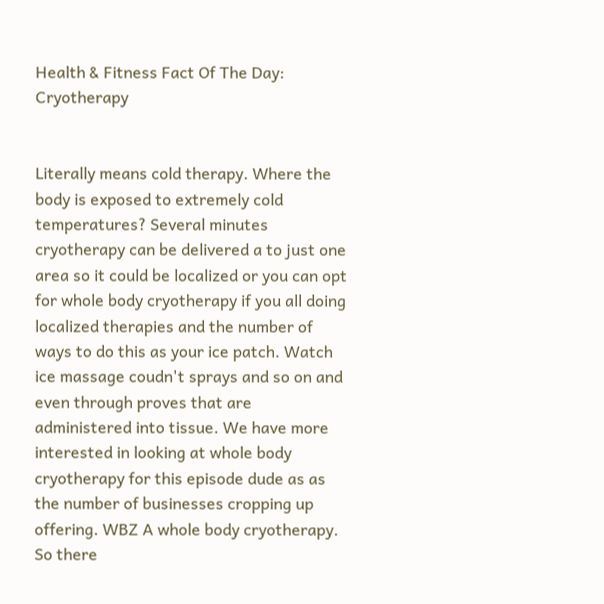Health & Fitness Fact Of The Day: Cryotherapy


Literally means cold therapy. Where the body is exposed to extremely cold temperatures? Several minutes cryotherapy can be delivered a to just one area so it could be localized or you can opt for whole body cryotherapy if you all doing localized therapies and the number of ways to do this as your ice patch. Watch ice massage coudn't sprays and so on and even through proves that are administered into tissue. We have more interested in looking at whole body cryotherapy for this episode dude as as the number of businesses cropping up offering. WBZ A whole body cryotherapy. So there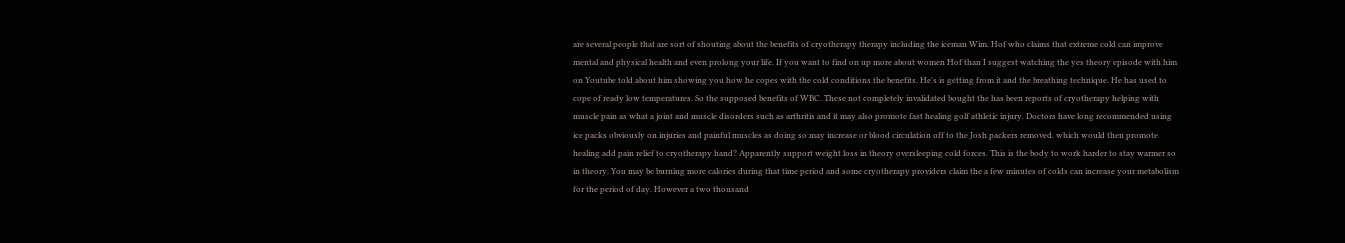are several people that are sort of shouting about the benefits of cryotherapy therapy including the iceman Wim. Hof who claims that extreme cold can improve mental and physical health and even prolong your life. If you want to find on up more about women Hof than I suggest watching the yes theory episode with him on Youtube told about him showing you how he copes with the cold conditions the benefits. He's is getting from it and the breathing technique. He has used to cope of ready low temperatures. So the supposed benefits of WBC. These not completely invalidated bought the has been reports of cryotherapy helping with muscle pain as what a joint and muscle disorders such as arthritis and it may also promote fast healing golf athletic injury. Doctors have long recommended using ice packs obviously on injuries and painful muscles as doing so may increase or blood circulation off to the Josh packers removed. which would then promote healing add pain relief to cryotherapy hand? Apparently support weight loss in theory oversleeping cold forces. This is the body to work harder to stay warmer so in theory. You may be burning more calories during that time period and some cryotherapy providers claim the a few minutes of colds can increase your metabolism for the period of day. However a two thousand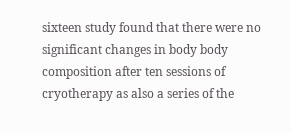sixteen study found that there were no significant changes in body body composition after ten sessions of cryotherapy as also a series of the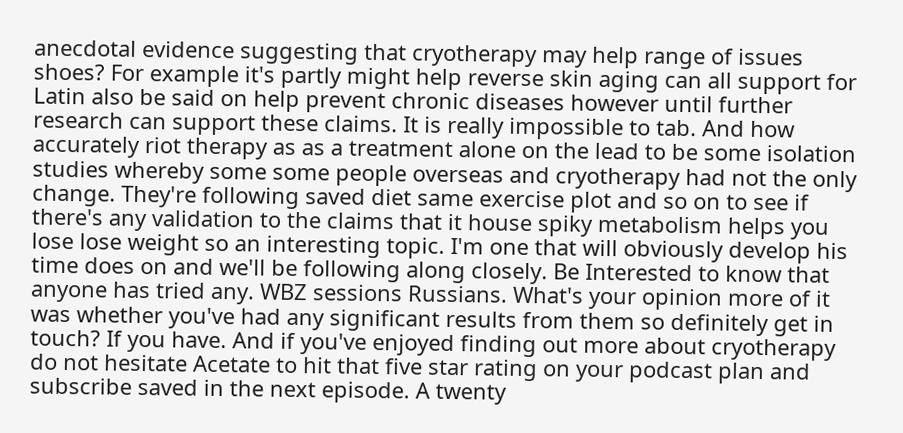anecdotal evidence suggesting that cryotherapy may help range of issues shoes? For example it's partly might help reverse skin aging can all support for Latin also be said on help prevent chronic diseases however until further research can support these claims. It is really impossible to tab. And how accurately riot therapy as as a treatment alone on the lead to be some isolation studies whereby some some people overseas and cryotherapy had not the only change. They're following saved diet same exercise plot and so on to see if there's any validation to the claims that it house spiky metabolism helps you lose lose weight so an interesting topic. I'm one that will obviously develop his time does on and we'll be following along closely. Be Interested to know that anyone has tried any. WBZ sessions Russians. What's your opinion more of it was whether you've had any significant results from them so definitely get in touch? If you have. And if you've enjoyed finding out more about cryotherapy do not hesitate Acetate to hit that five star rating on your podcast plan and subscribe saved in the next episode. A twenty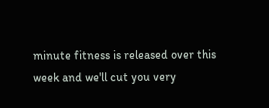minute fitness is released over this week and we'll cut you very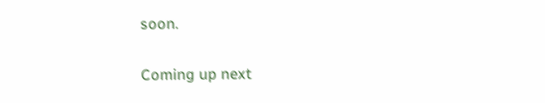soon.

Coming up next